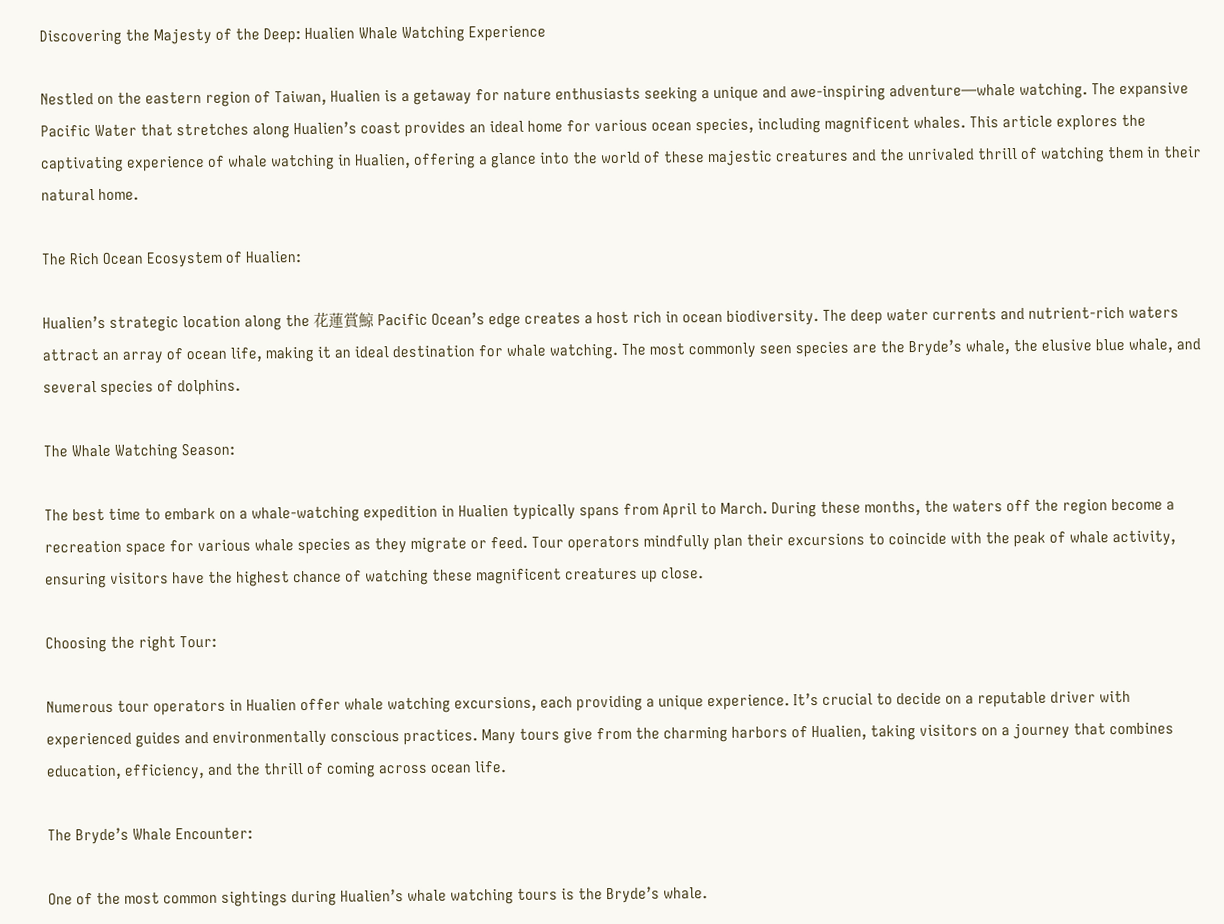Discovering the Majesty of the Deep: Hualien Whale Watching Experience

Nestled on the eastern region of Taiwan, Hualien is a getaway for nature enthusiasts seeking a unique and awe-inspiring adventure—whale watching. The expansive Pacific Water that stretches along Hualien’s coast provides an ideal home for various ocean species, including magnificent whales. This article explores the captivating experience of whale watching in Hualien, offering a glance into the world of these majestic creatures and the unrivaled thrill of watching them in their natural home.

The Rich Ocean Ecosystem of Hualien:

Hualien’s strategic location along the 花蓮賞鯨 Pacific Ocean’s edge creates a host rich in ocean biodiversity. The deep water currents and nutrient-rich waters attract an array of ocean life, making it an ideal destination for whale watching. The most commonly seen species are the Bryde’s whale, the elusive blue whale, and several species of dolphins.

The Whale Watching Season:

The best time to embark on a whale-watching expedition in Hualien typically spans from April to March. During these months, the waters off the region become a recreation space for various whale species as they migrate or feed. Tour operators mindfully plan their excursions to coincide with the peak of whale activity, ensuring visitors have the highest chance of watching these magnificent creatures up close.

Choosing the right Tour:

Numerous tour operators in Hualien offer whale watching excursions, each providing a unique experience. It’s crucial to decide on a reputable driver with experienced guides and environmentally conscious practices. Many tours give from the charming harbors of Hualien, taking visitors on a journey that combines education, efficiency, and the thrill of coming across ocean life.

The Bryde’s Whale Encounter:

One of the most common sightings during Hualien’s whale watching tours is the Bryde’s whale.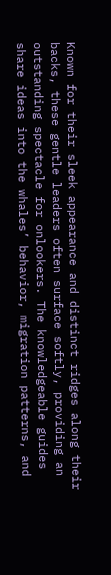Known for their sleek appearance and distinct ridges along their backs, these gentle leaders often surface softly, providing an outstanding spectacle for onlookers. The knowledgeable guides share ideas into the whales’ behavior, migration patterns, and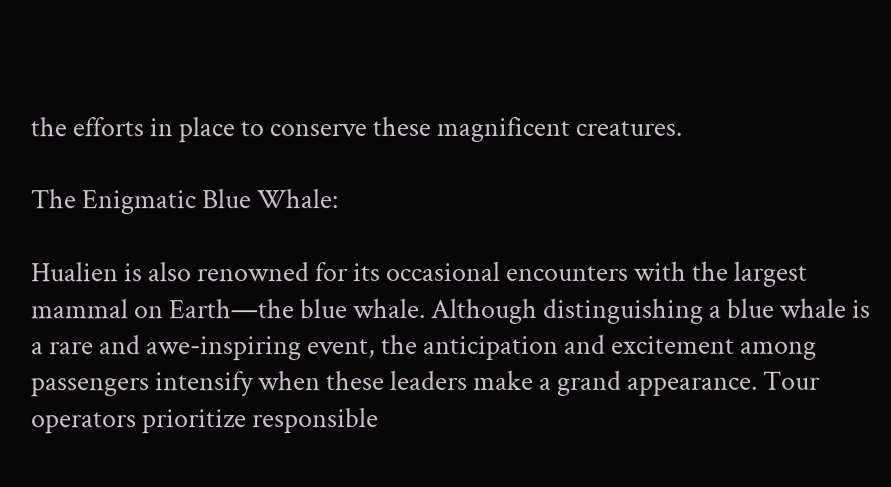the efforts in place to conserve these magnificent creatures.

The Enigmatic Blue Whale:

Hualien is also renowned for its occasional encounters with the largest mammal on Earth—the blue whale. Although distinguishing a blue whale is a rare and awe-inspiring event, the anticipation and excitement among passengers intensify when these leaders make a grand appearance. Tour operators prioritize responsible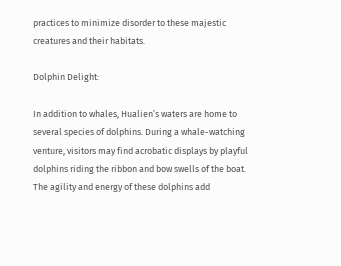practices to minimize disorder to these majestic creatures and their habitats.

Dolphin Delight:

In addition to whales, Hualien’s waters are home to several species of dolphins. During a whale-watching venture, visitors may find acrobatic displays by playful dolphins riding the ribbon and bow swells of the boat. The agility and energy of these dolphins add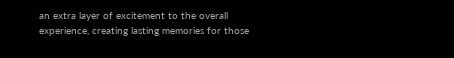an extra layer of excitement to the overall experience, creating lasting memories for those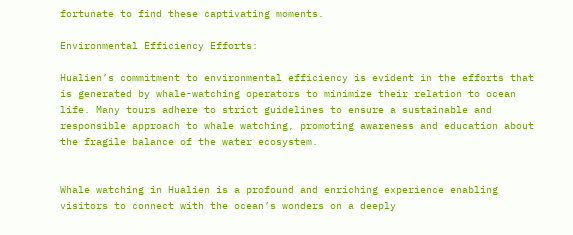fortunate to find these captivating moments.

Environmental Efficiency Efforts:

Hualien’s commitment to environmental efficiency is evident in the efforts that is generated by whale-watching operators to minimize their relation to ocean life. Many tours adhere to strict guidelines to ensure a sustainable and responsible approach to whale watching, promoting awareness and education about the fragile balance of the water ecosystem.


Whale watching in Hualien is a profound and enriching experience enabling visitors to connect with the ocean’s wonders on a deeply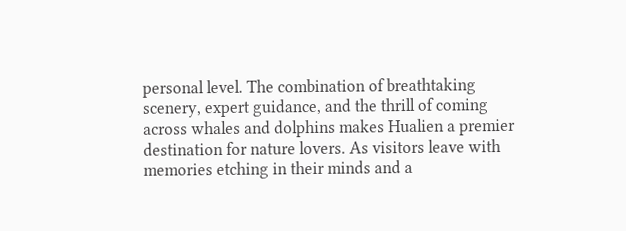personal level. The combination of breathtaking scenery, expert guidance, and the thrill of coming across whales and dolphins makes Hualien a premier destination for nature lovers. As visitors leave with memories etching in their minds and a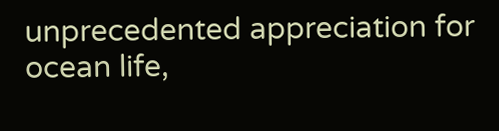unprecedented appreciation for ocean life,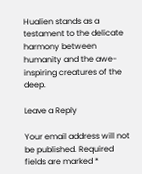Hualien stands as a testament to the delicate harmony between humanity and the awe-inspiring creatures of the deep.

Leave a Reply

Your email address will not be published. Required fields are marked *